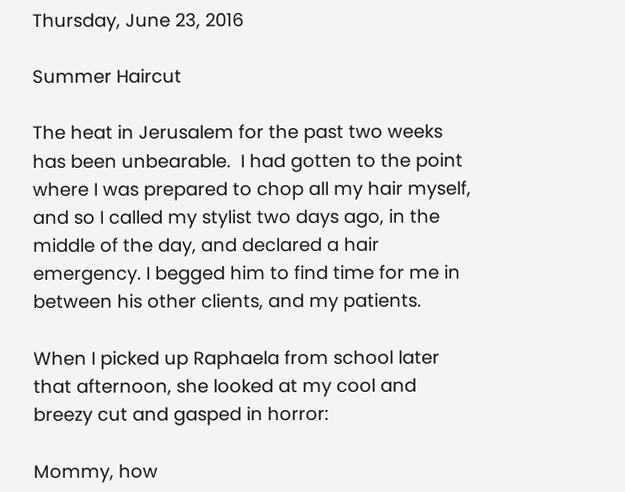Thursday, June 23, 2016

Summer Haircut

The heat in Jerusalem for the past two weeks has been unbearable.  I had gotten to the point where I was prepared to chop all my hair myself, and so I called my stylist two days ago, in the middle of the day, and declared a hair emergency. I begged him to find time for me in between his other clients, and my patients.

When I picked up Raphaela from school later that afternoon, she looked at my cool and breezy cut and gasped in horror:

Mommy, how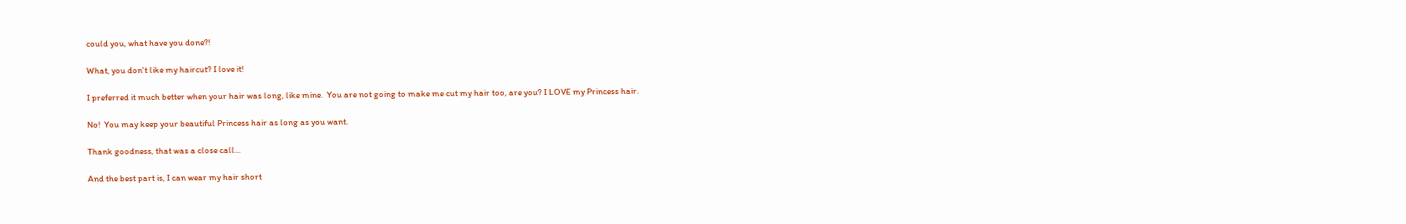could you, what have you done?!

What, you don't like my haircut? I love it!

I preferred it much better when your hair was long, like mine.  You are not going to make me cut my hair too, are you? I LOVE my Princess hair.

No!  You may keep your beautiful Princess hair as long as you want.

Thank goodness, that was a close call...

And the best part is, I can wear my hair short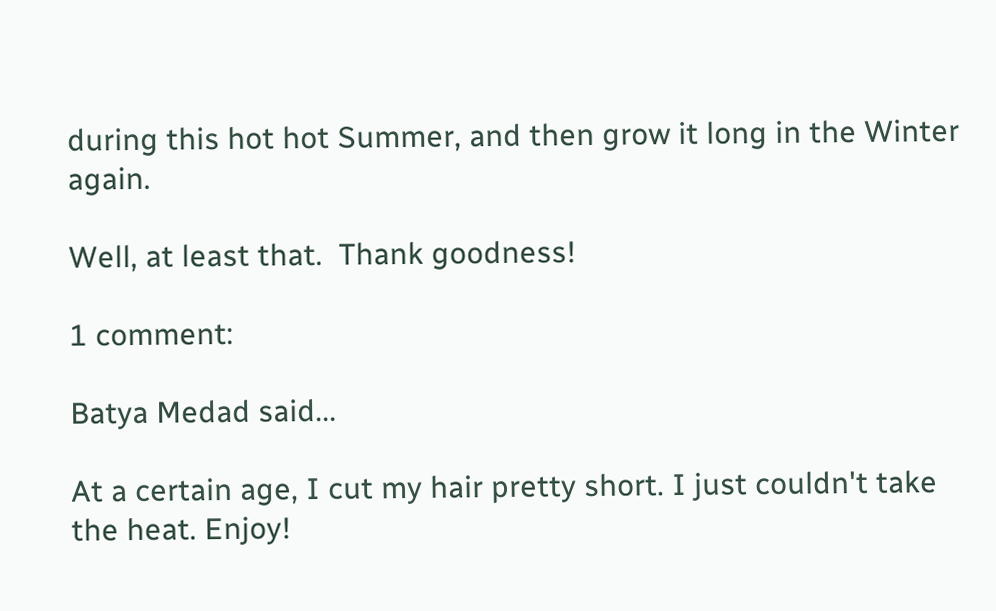during this hot hot Summer, and then grow it long in the Winter again.

Well, at least that.  Thank goodness!

1 comment:

Batya Medad said...

At a certain age, I cut my hair pretty short. I just couldn't take the heat. Enjoy!